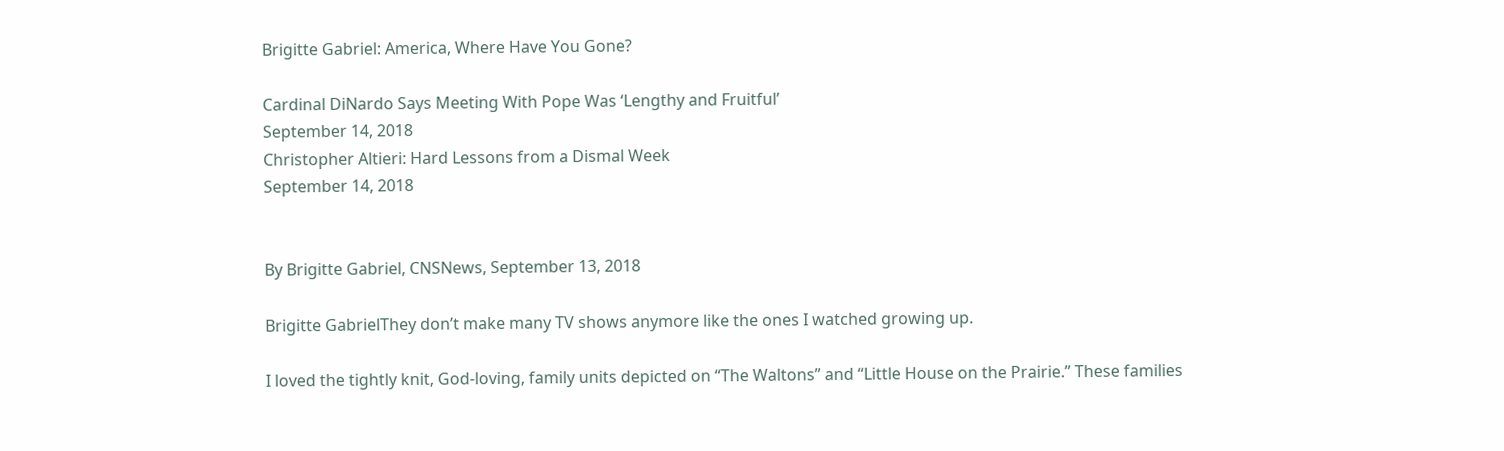Brigitte Gabriel: America, Where Have You Gone?

Cardinal DiNardo Says Meeting With Pope Was ‘Lengthy and Fruitful’
September 14, 2018
Christopher Altieri: Hard Lessons from a Dismal Week
September 14, 2018


By Brigitte Gabriel, CNSNews, September 13, 2018

Brigitte GabrielThey don’t make many TV shows anymore like the ones I watched growing up.

I loved the tightly knit, God-loving, family units depicted on “The Waltons” and “Little House on the Prairie.” These families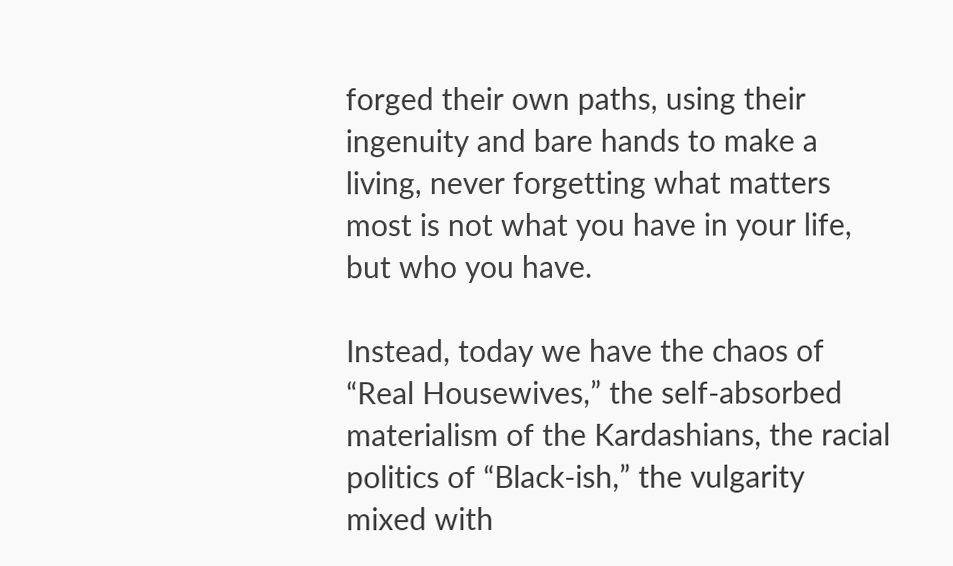forged their own paths, using their ingenuity and bare hands to make a living, never forgetting what matters most is not what you have in your life, but who you have.

Instead, today we have the chaos of “Real Housewives,” the self-absorbed materialism of the Kardashians, the racial politics of “Black-ish,” the vulgarity mixed with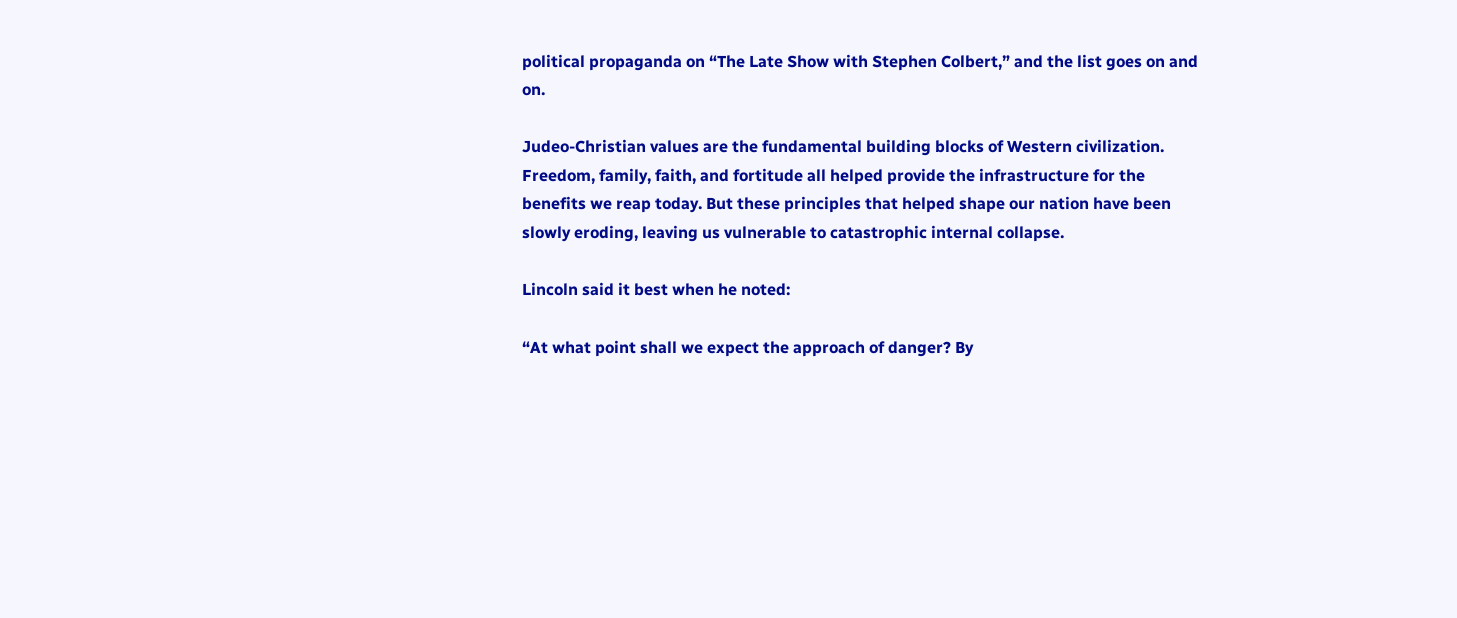political propaganda on “The Late Show with Stephen Colbert,” and the list goes on and on.

Judeo-Christian values are the fundamental building blocks of Western civilization. Freedom, family, faith, and fortitude all helped provide the infrastructure for the benefits we reap today. But these principles that helped shape our nation have been slowly eroding, leaving us vulnerable to catastrophic internal collapse.

Lincoln said it best when he noted:

“At what point shall we expect the approach of danger? By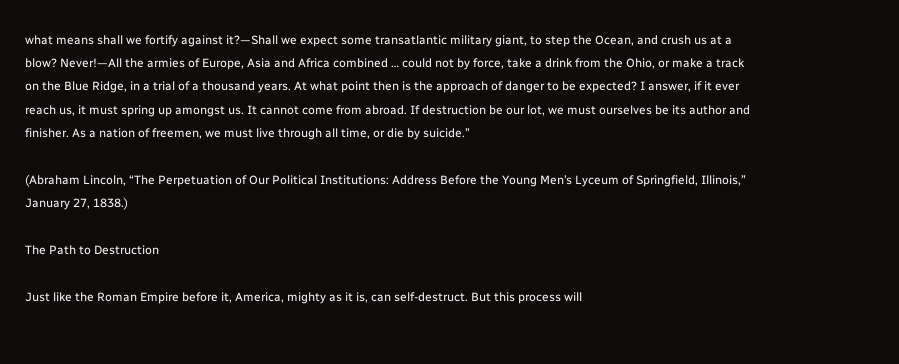what means shall we fortify against it?—Shall we expect some transatlantic military giant, to step the Ocean, and crush us at a blow? Never!—All the armies of Europe, Asia and Africa combined … could not by force, take a drink from the Ohio, or make a track on the Blue Ridge, in a trial of a thousand years. At what point then is the approach of danger to be expected? I answer, if it ever reach us, it must spring up amongst us. It cannot come from abroad. If destruction be our lot, we must ourselves be its author and finisher. As a nation of freemen, we must live through all time, or die by suicide.”

(Abraham Lincoln, “The Perpetuation of Our Political Institutions: Address Before the Young Men’s Lyceum of Springfield, Illinois,” January 27, 1838.)

The Path to Destruction

Just like the Roman Empire before it, America, mighty as it is, can self-destruct. But this process will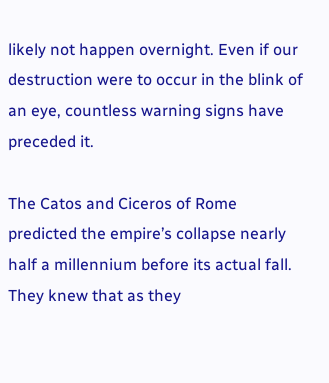likely not happen overnight. Even if our destruction were to occur in the blink of an eye, countless warning signs have preceded it.

The Catos and Ciceros of Rome predicted the empire’s collapse nearly half a millennium before its actual fall. They knew that as they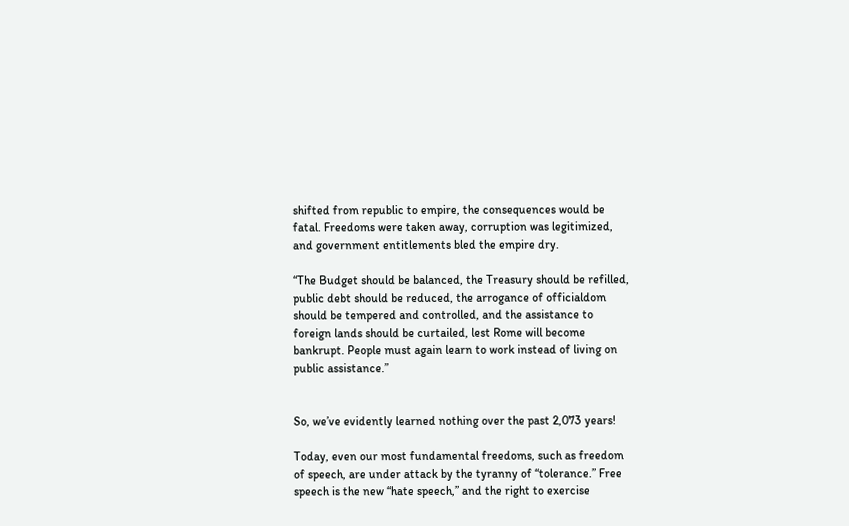shifted from republic to empire, the consequences would be fatal. Freedoms were taken away, corruption was legitimized, and government entitlements bled the empire dry.

“The Budget should be balanced, the Treasury should be refilled, public debt should be reduced, the arrogance of officialdom should be tempered and controlled, and the assistance to foreign lands should be curtailed, lest Rome will become bankrupt. People must again learn to work instead of living on public assistance.”


So, we’ve evidently learned nothing over the past 2,073 years!

Today, even our most fundamental freedoms, such as freedom of speech, are under attack by the tyranny of “tolerance.” Free speech is the new “hate speech,” and the right to exercise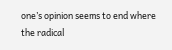one’s opinion seems to end where the radical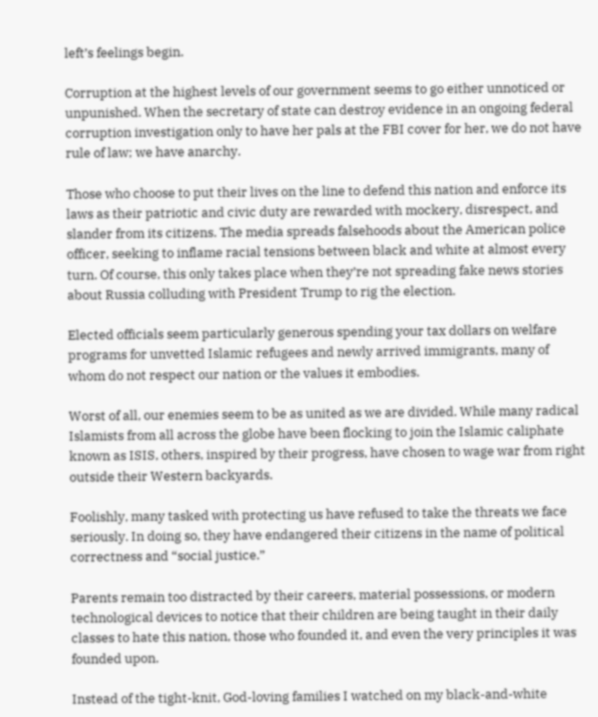left’s feelings begin.

Corruption at the highest levels of our government seems to go either unnoticed or unpunished. When the secretary of state can destroy evidence in an ongoing federal corruption investigation only to have her pals at the FBI cover for her, we do not have rule of law; we have anarchy.

Those who choose to put their lives on the line to defend this nation and enforce its laws as their patriotic and civic duty are rewarded with mockery, disrespect, and slander from its citizens. The media spreads falsehoods about the American police officer, seeking to inflame racial tensions between black and white at almost every turn. Of course, this only takes place when they’re not spreading fake news stories about Russia colluding with President Trump to rig the election.

Elected officials seem particularly generous spending your tax dollars on welfare programs for unvetted Islamic refugees and newly arrived immigrants, many of whom do not respect our nation or the values it embodies.

Worst of all, our enemies seem to be as united as we are divided. While many radical Islamists from all across the globe have been flocking to join the Islamic caliphate known as ISIS, others, inspired by their progress, have chosen to wage war from right outside their Western backyards.

Foolishly, many tasked with protecting us have refused to take the threats we face seriously. In doing so, they have endangered their citizens in the name of political correctness and “social justice.”

Parents remain too distracted by their careers, material possessions, or modern technological devices to notice that their children are being taught in their daily classes to hate this nation, those who founded it, and even the very principles it was founded upon.

Instead of the tight-knit, God-loving families I watched on my black-and-white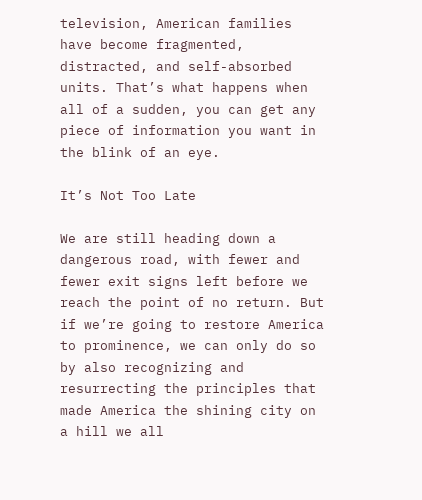television, American families have become fragmented, distracted, and self-absorbed units. That’s what happens when all of a sudden, you can get any piece of information you want in the blink of an eye.

It’s Not Too Late

We are still heading down a dangerous road, with fewer and fewer exit signs left before we reach the point of no return. But if we’re going to restore America to prominence, we can only do so by also recognizing and resurrecting the principles that made America the shining city on a hill we all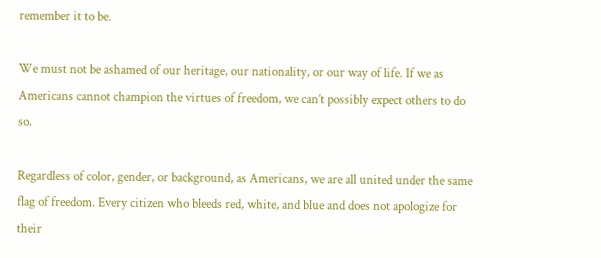remember it to be.

We must not be ashamed of our heritage, our nationality, or our way of life. If we as Americans cannot champion the virtues of freedom, we can’t possibly expect others to do so.

Regardless of color, gender, or background, as Americans, we are all united under the same flag of freedom. Every citizen who bleeds red, white, and blue and does not apologize for their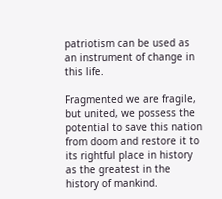patriotism can be used as an instrument of change in this life.

Fragmented we are fragile, but united, we possess the potential to save this nation from doom and restore it to its rightful place in history as the greatest in the history of mankind.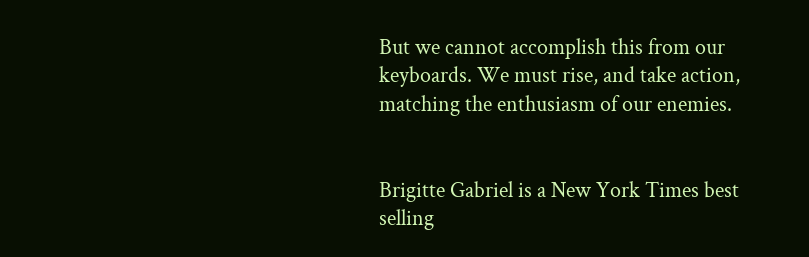But we cannot accomplish this from our keyboards. We must rise, and take action, matching the enthusiasm of our enemies.


Brigitte Gabriel is a New York Times best selling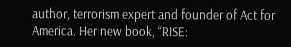author, terrorism expert and founder of Act for America. Her new book, “RISE: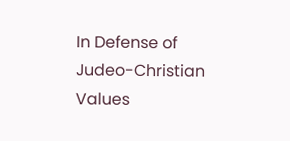In Defense of Judeo-Christian Values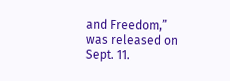and Freedom,” was released on Sept. 11.